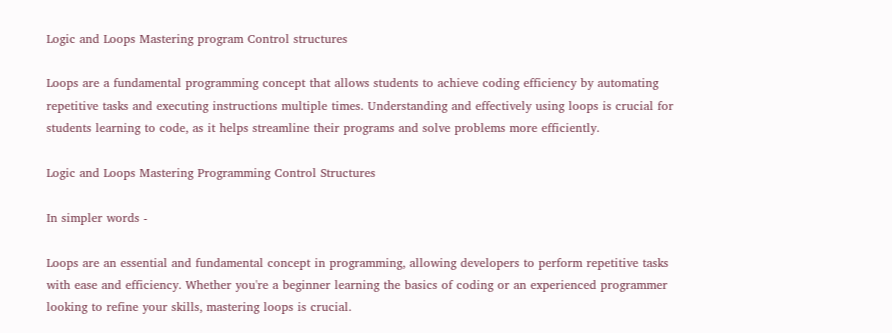Logic and Loops Mastering program Control structures

Loops are a fundamental programming concept that allows students to achieve coding efficiency by automating repetitive tasks and executing instructions multiple times. Understanding and effectively using loops is crucial for students learning to code, as it helps streamline their programs and solve problems more efficiently.

Logic and Loops Mastering Programming Control Structures

In simpler words -

Loops are an essential and fundamental concept in programming, allowing developers to perform repetitive tasks with ease and efficiency. Whether you're a beginner learning the basics of coding or an experienced programmer looking to refine your skills, mastering loops is crucial.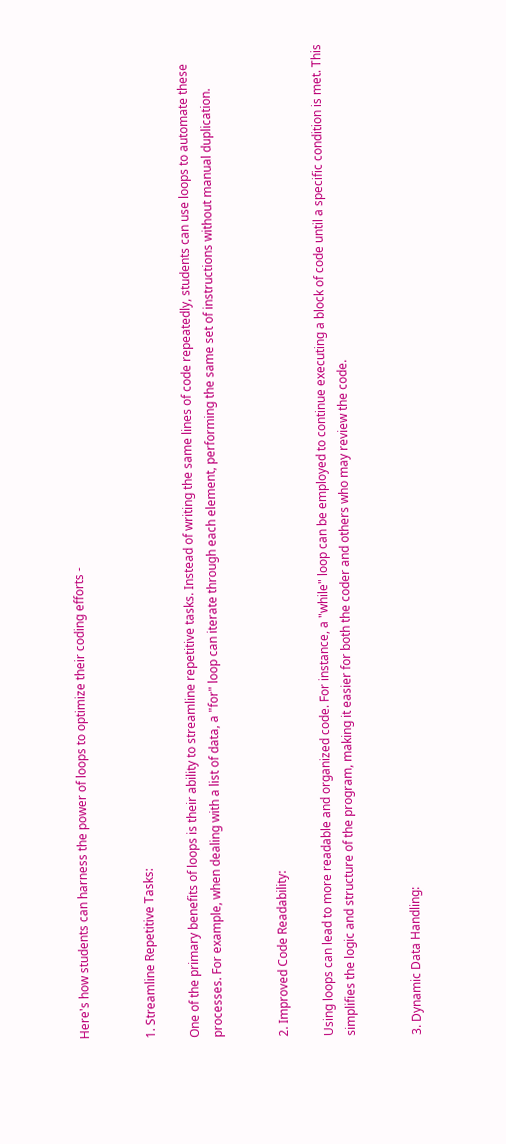Here's how students can harness the power of loops to optimize their coding efforts -


1. Streamline Repetitive Tasks:

One of the primary benefits of loops is their ability to streamline repetitive tasks. Instead of writing the same lines of code repeatedly, students can use loops to automate these processes. For example, when dealing with a list of data, a "for" loop can iterate through each element, performing the same set of instructions without manual duplication.


2. Improved Code Readability:

Using loops can lead to more readable and organized code. For instance, a "while" loop can be employed to continue executing a block of code until a specific condition is met. This simplifies the logic and structure of the program, making it easier for both the coder and others who may review the code.


3. Dynamic Data Handling: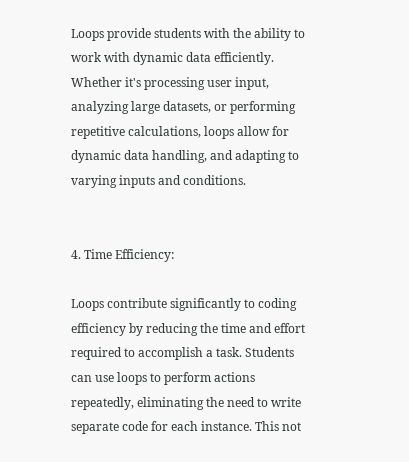Loops provide students with the ability to work with dynamic data efficiently. Whether it's processing user input, analyzing large datasets, or performing repetitive calculations, loops allow for dynamic data handling, and adapting to varying inputs and conditions.


4. Time Efficiency:

Loops contribute significantly to coding efficiency by reducing the time and effort required to accomplish a task. Students can use loops to perform actions repeatedly, eliminating the need to write separate code for each instance. This not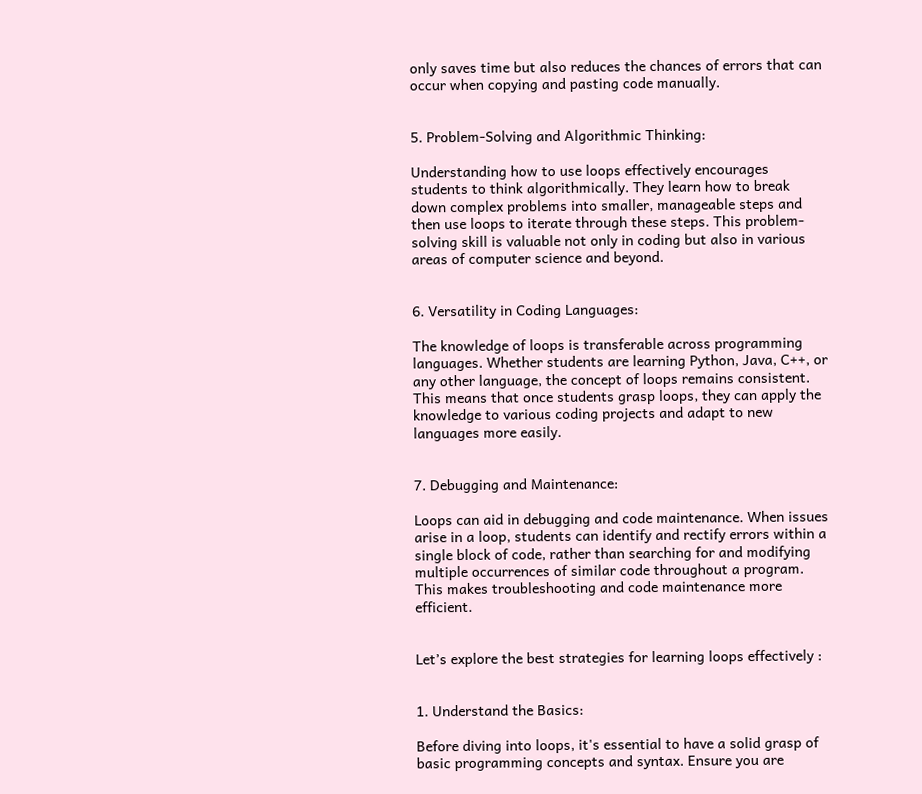only saves time but also reduces the chances of errors that can occur when copying and pasting code manually.


5. Problem-Solving and Algorithmic Thinking:

Understanding how to use loops effectively encourages students to think algorithmically. They learn how to break down complex problems into smaller, manageable steps and then use loops to iterate through these steps. This problem-solving skill is valuable not only in coding but also in various areas of computer science and beyond.


6. Versatility in Coding Languages:

The knowledge of loops is transferable across programming languages. Whether students are learning Python, Java, C++, or any other language, the concept of loops remains consistent. This means that once students grasp loops, they can apply the knowledge to various coding projects and adapt to new languages more easily.


7. Debugging and Maintenance:

Loops can aid in debugging and code maintenance. When issues arise in a loop, students can identify and rectify errors within a single block of code, rather than searching for and modifying multiple occurrences of similar code throughout a program. This makes troubleshooting and code maintenance more efficient.


Let’s explore the best strategies for learning loops effectively :


1. Understand the Basics:

Before diving into loops, it's essential to have a solid grasp of basic programming concepts and syntax. Ensure you are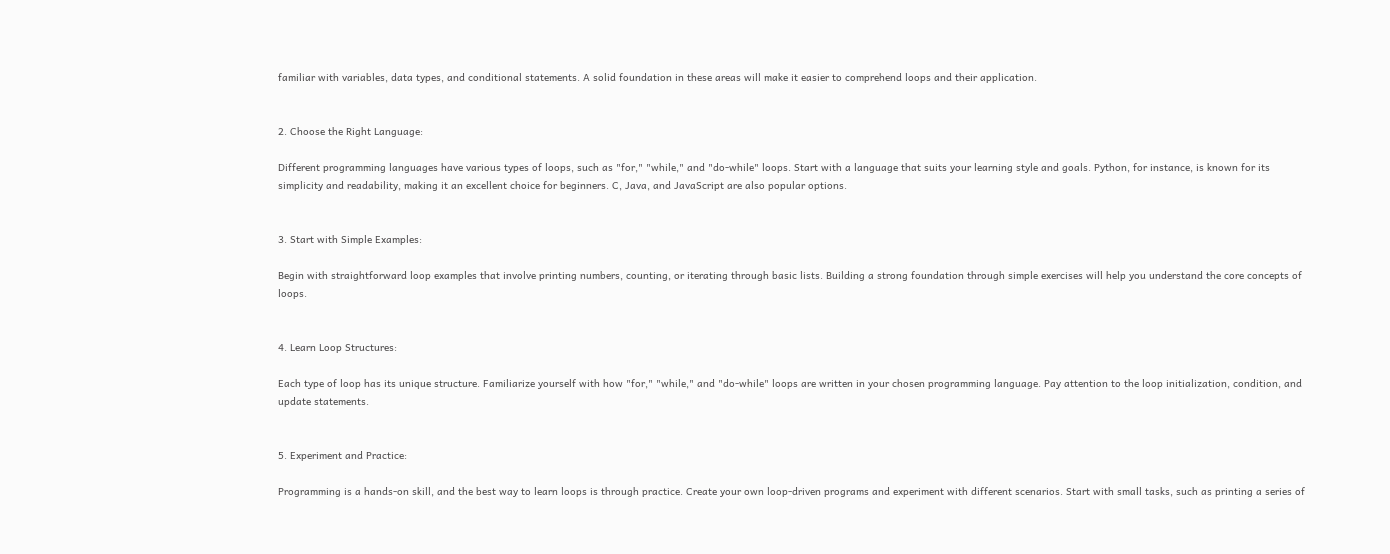familiar with variables, data types, and conditional statements. A solid foundation in these areas will make it easier to comprehend loops and their application.


2. Choose the Right Language:

Different programming languages have various types of loops, such as "for," "while," and "do-while" loops. Start with a language that suits your learning style and goals. Python, for instance, is known for its simplicity and readability, making it an excellent choice for beginners. C, Java, and JavaScript are also popular options.


3. Start with Simple Examples:

Begin with straightforward loop examples that involve printing numbers, counting, or iterating through basic lists. Building a strong foundation through simple exercises will help you understand the core concepts of loops.


4. Learn Loop Structures:

Each type of loop has its unique structure. Familiarize yourself with how "for," "while," and "do-while" loops are written in your chosen programming language. Pay attention to the loop initialization, condition, and update statements.


5. Experiment and Practice:

Programming is a hands-on skill, and the best way to learn loops is through practice. Create your own loop-driven programs and experiment with different scenarios. Start with small tasks, such as printing a series of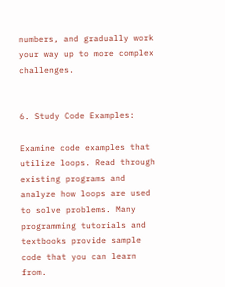numbers, and gradually work your way up to more complex challenges.


6. Study Code Examples:

Examine code examples that utilize loops. Read through existing programs and analyze how loops are used to solve problems. Many programming tutorials and textbooks provide sample code that you can learn from.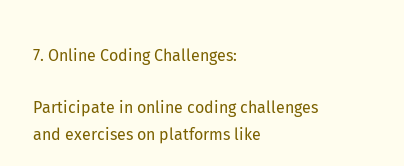7. Online Coding Challenges:

Participate in online coding challenges and exercises on platforms like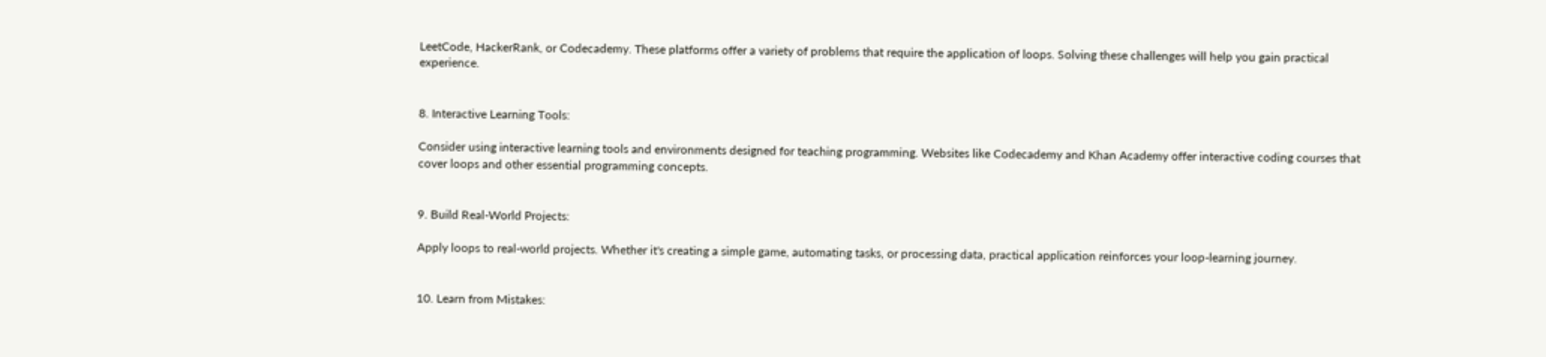LeetCode, HackerRank, or Codecademy. These platforms offer a variety of problems that require the application of loops. Solving these challenges will help you gain practical experience.


8. Interactive Learning Tools:

Consider using interactive learning tools and environments designed for teaching programming. Websites like Codecademy and Khan Academy offer interactive coding courses that cover loops and other essential programming concepts.


9. Build Real-World Projects:

Apply loops to real-world projects. Whether it's creating a simple game, automating tasks, or processing data, practical application reinforces your loop-learning journey.


10. Learn from Mistakes: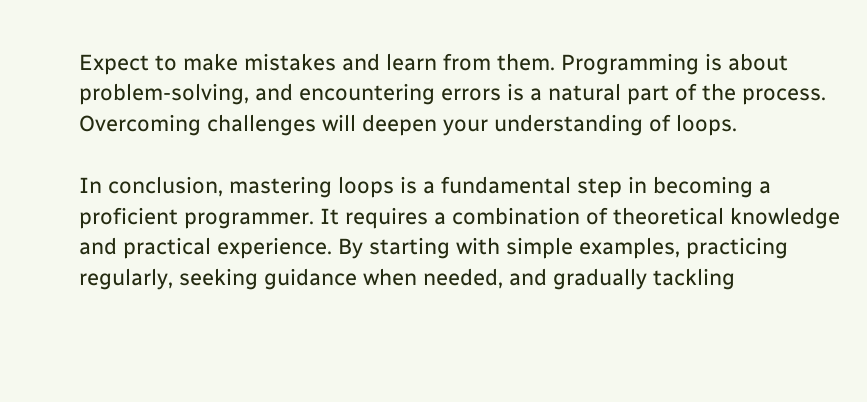Expect to make mistakes and learn from them. Programming is about problem-solving, and encountering errors is a natural part of the process. Overcoming challenges will deepen your understanding of loops.

In conclusion, mastering loops is a fundamental step in becoming a proficient programmer. It requires a combination of theoretical knowledge and practical experience. By starting with simple examples, practicing regularly, seeking guidance when needed, and gradually tackling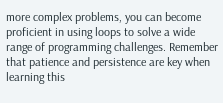more complex problems, you can become proficient in using loops to solve a wide range of programming challenges. Remember that patience and persistence are key when learning this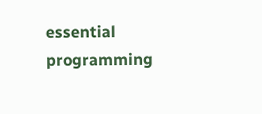essential programming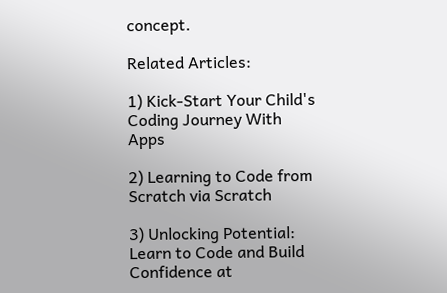concept.

Related Articles:

1) Kick-Start Your Child's Coding Journey With Apps

2) Learning to Code from Scratch via Scratch

3) Unlocking Potential: Learn to Code and Build Confidence at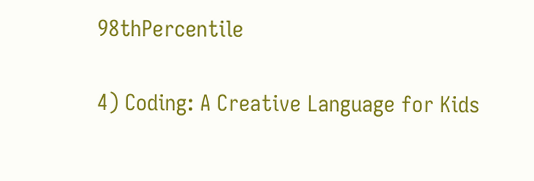98thPercentile

4) Coding: A Creative Language for Kids